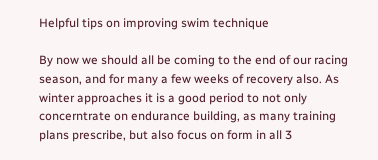Helpful tips on improving swim technique

By now we should all be coming to the end of our racing season, and for many a few weeks of recovery also. As winter approaches it is a good period to not only concerntrate on endurance building, as many training plans prescribe, but also focus on form in all 3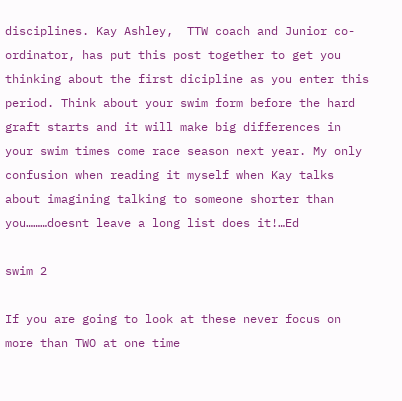disciplines. Kay Ashley,  TTW coach and Junior co-ordinator, has put this post together to get you thinking about the first dicipline as you enter this period. Think about your swim form before the hard graft starts and it will make big differences in your swim times come race season next year. My only confusion when reading it myself when Kay talks about imagining talking to someone shorter than you………doesnt leave a long list does it!…Ed

swim 2

If you are going to look at these never focus on more than TWO at one time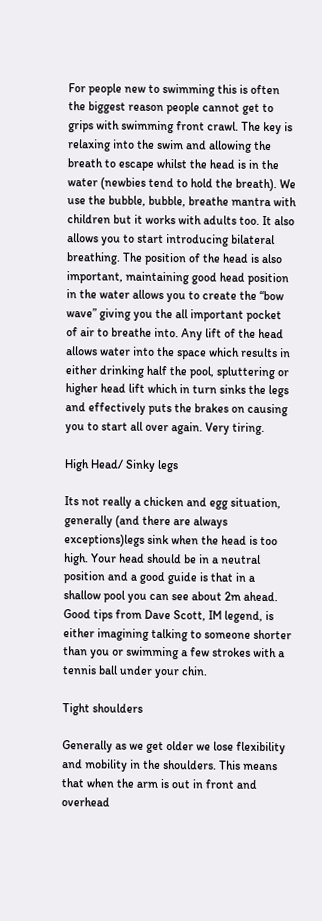For people new to swimming this is often the biggest reason people cannot get to grips with swimming front crawl. The key is relaxing into the swim and allowing the breath to escape whilst the head is in the water (newbies tend to hold the breath). We use the bubble, bubble, breathe mantra with children but it works with adults too. It also allows you to start introducing bilateral breathing. The position of the head is also important, maintaining good head position in the water allows you to create the “bow wave” giving you the all important pocket of air to breathe into. Any lift of the head allows water into the space which results in either drinking half the pool, spluttering or higher head lift which in turn sinks the legs and effectively puts the brakes on causing you to start all over again. Very tiring.

High Head/ Sinky legs

Its not really a chicken and egg situation, generally (and there are always exceptions)legs sink when the head is too high. Your head should be in a neutral position and a good guide is that in a shallow pool you can see about 2m ahead. Good tips from Dave Scott, IM legend, is either imagining talking to someone shorter than you or swimming a few strokes with a tennis ball under your chin.

Tight shoulders

Generally as we get older we lose flexibility and mobility in the shoulders. This means that when the arm is out in front and overhead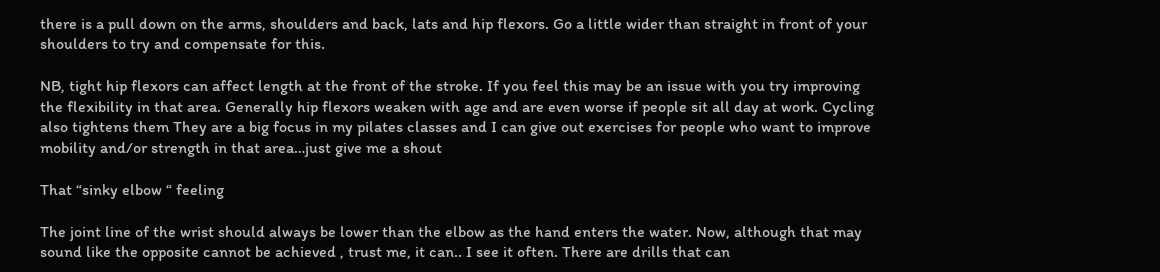there is a pull down on the arms, shoulders and back, lats and hip flexors. Go a little wider than straight in front of your shoulders to try and compensate for this.

NB, tight hip flexors can affect length at the front of the stroke. If you feel this may be an issue with you try improving the flexibility in that area. Generally hip flexors weaken with age and are even worse if people sit all day at work. Cycling also tightens them They are a big focus in my pilates classes and I can give out exercises for people who want to improve mobility and/or strength in that area…just give me a shout

That “sinky elbow “ feeling

The joint line of the wrist should always be lower than the elbow as the hand enters the water. Now, although that may sound like the opposite cannot be achieved , trust me, it can.. I see it often. There are drills that can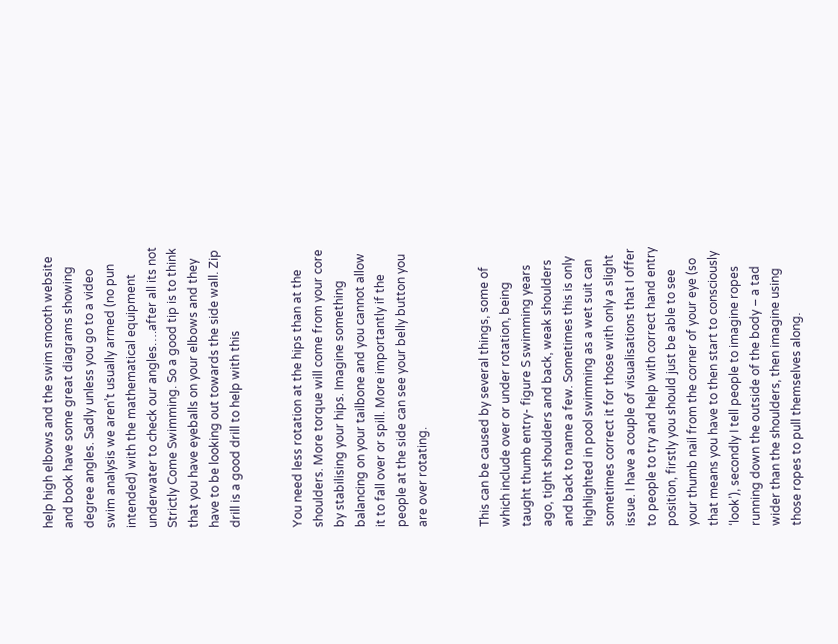help high elbows and the swim smooth website and book have some great diagrams showing degree angles. Sadly unless you go to a video swim analysis we aren’t usually armed (no pun intended) with the mathematical equipment underwater to check our angles….after all its not Strictly Come Swimming. So a good tip is to think that you have eyeballs on your elbows and they have to be looking out towards the side wall. Zip drill is a good drill to help with this


You need less rotation at the hips than at the shoulders. More torque will come from your core by stabilising your hips. Imagine something balancing on your tailbone and you cannot allow it to fall over or spill. More importantly if the people at the side can see your belly button you are over rotating.


This can be caused by several things, some of which include over or under rotation, being taught thumb entry- figure S swimming years ago, tight shoulders and back, weak shoulders and back to name a few. Sometimes this is only highlighted in pool swimming as a wet suit can sometimes correct it for those with only a slight issue. I have a couple of visualisations that I offer to people to try and help with correct hand entry position, firstly you should just be able to see your thumb nail from the corner of your eye (so that means you have to then start to consciously ‘look’), secondly I tell people to imagine ropes running down the outside of the body – a tad wider than the shoulders, then imagine using those ropes to pull themselves along.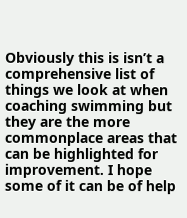Obviously this is isn’t a comprehensive list of things we look at when coaching swimming but they are the more commonplace areas that can be highlighted for improvement. I hope some of it can be of help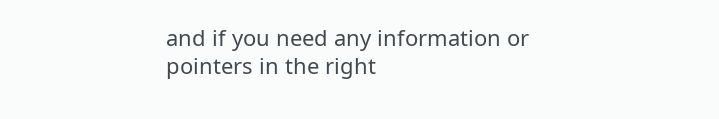and if you need any information or pointers in the right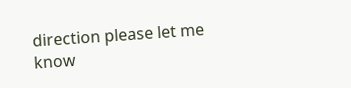direction please let me know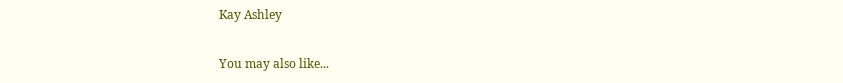Kay Ashley

You may also like...